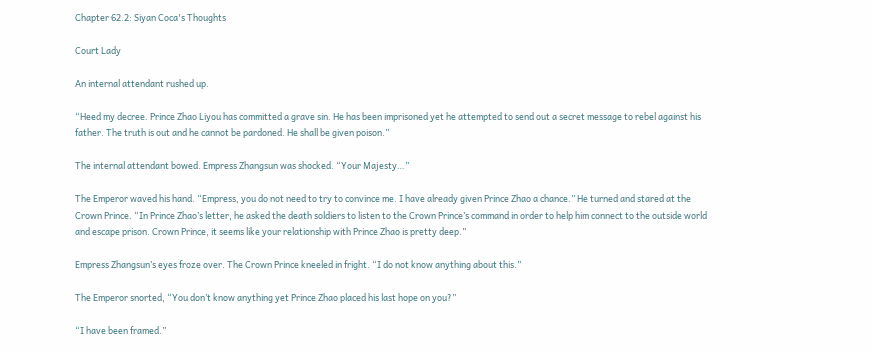Chapter 62.2: Siyan Coca's Thoughts

Court Lady

An internal attendant rushed up.

“Heed my decree. Prince Zhao Liyou has committed a grave sin. He has been imprisoned yet he attempted to send out a secret message to rebel against his father. The truth is out and he cannot be pardoned. He shall be given poison.”

The internal attendant bowed. Empress Zhangsun was shocked. “Your Majesty…”

The Emperor waved his hand. “Empress, you do not need to try to convince me. I have already given Prince Zhao a chance.” He turned and stared at the Crown Prince. “In Prince Zhao’s letter, he asked the death soldiers to listen to the Crown Prince’s command in order to help him connect to the outside world and escape prison. Crown Prince, it seems like your relationship with Prince Zhao is pretty deep.”

Empress Zhangsun’s eyes froze over. The Crown Prince kneeled in fright. “I do not know anything about this.”

The Emperor snorted, “You don’t know anything yet Prince Zhao placed his last hope on you?”

“I have been framed.”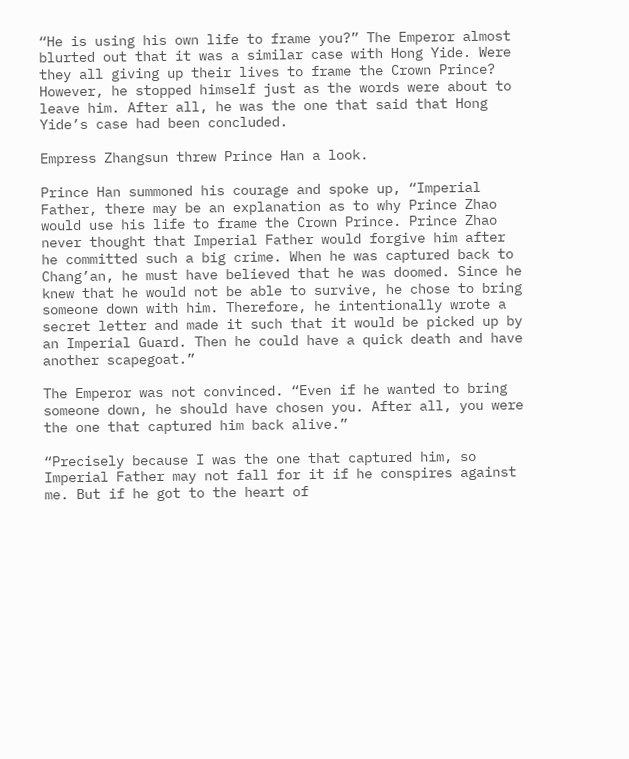“He is using his own life to frame you?” The Emperor almost blurted out that it was a similar case with Hong Yide. Were they all giving up their lives to frame the Crown Prince? However, he stopped himself just as the words were about to leave him. After all, he was the one that said that Hong Yide’s case had been concluded.

Empress Zhangsun threw Prince Han a look.

Prince Han summoned his courage and spoke up, “Imperial Father, there may be an explanation as to why Prince Zhao would use his life to frame the Crown Prince. Prince Zhao never thought that Imperial Father would forgive him after he committed such a big crime. When he was captured back to Chang’an, he must have believed that he was doomed. Since he knew that he would not be able to survive, he chose to bring someone down with him. Therefore, he intentionally wrote a secret letter and made it such that it would be picked up by an Imperial Guard. Then he could have a quick death and have another scapegoat.”

The Emperor was not convinced. “Even if he wanted to bring someone down, he should have chosen you. After all, you were the one that captured him back alive.”

“Precisely because I was the one that captured him, so Imperial Father may not fall for it if he conspires against me. But if he got to the heart of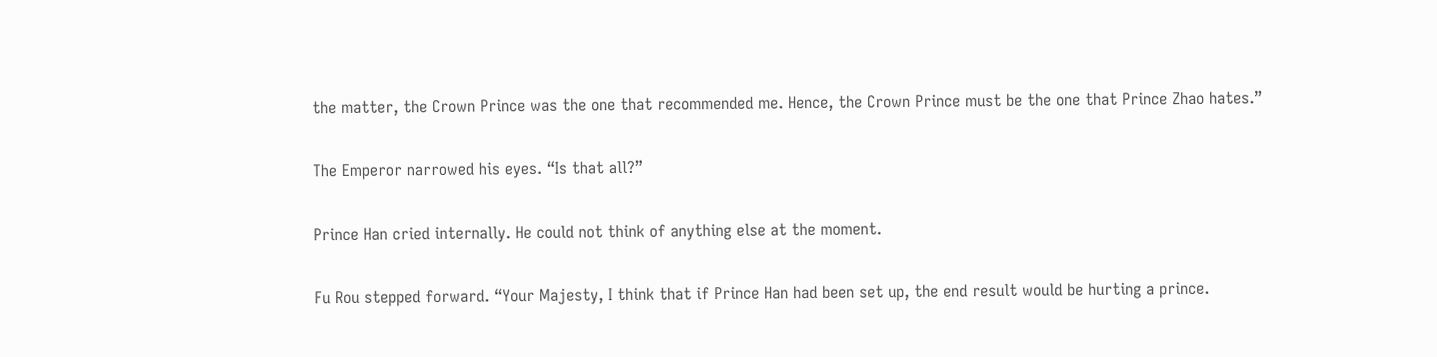the matter, the Crown Prince was the one that recommended me. Hence, the Crown Prince must be the one that Prince Zhao hates.”

The Emperor narrowed his eyes. “Is that all?”

Prince Han cried internally. He could not think of anything else at the moment.

Fu Rou stepped forward. “Your Majesty, I think that if Prince Han had been set up, the end result would be hurting a prince.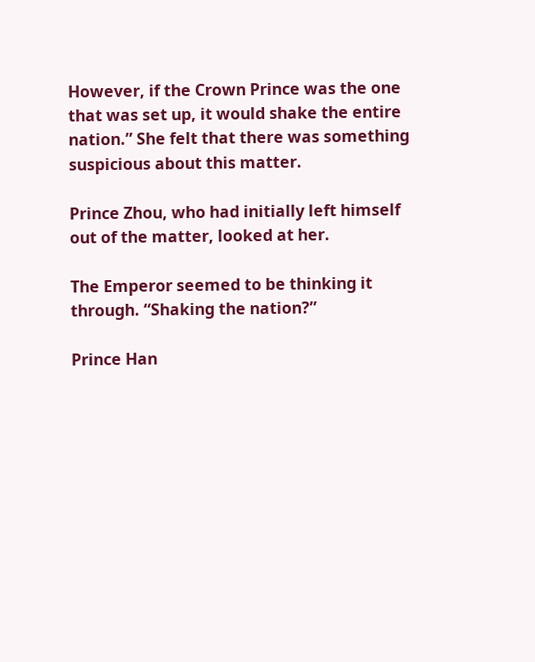However, if the Crown Prince was the one that was set up, it would shake the entire nation.” She felt that there was something suspicious about this matter.

Prince Zhou, who had initially left himself out of the matter, looked at her.

The Emperor seemed to be thinking it through. “Shaking the nation?”

Prince Han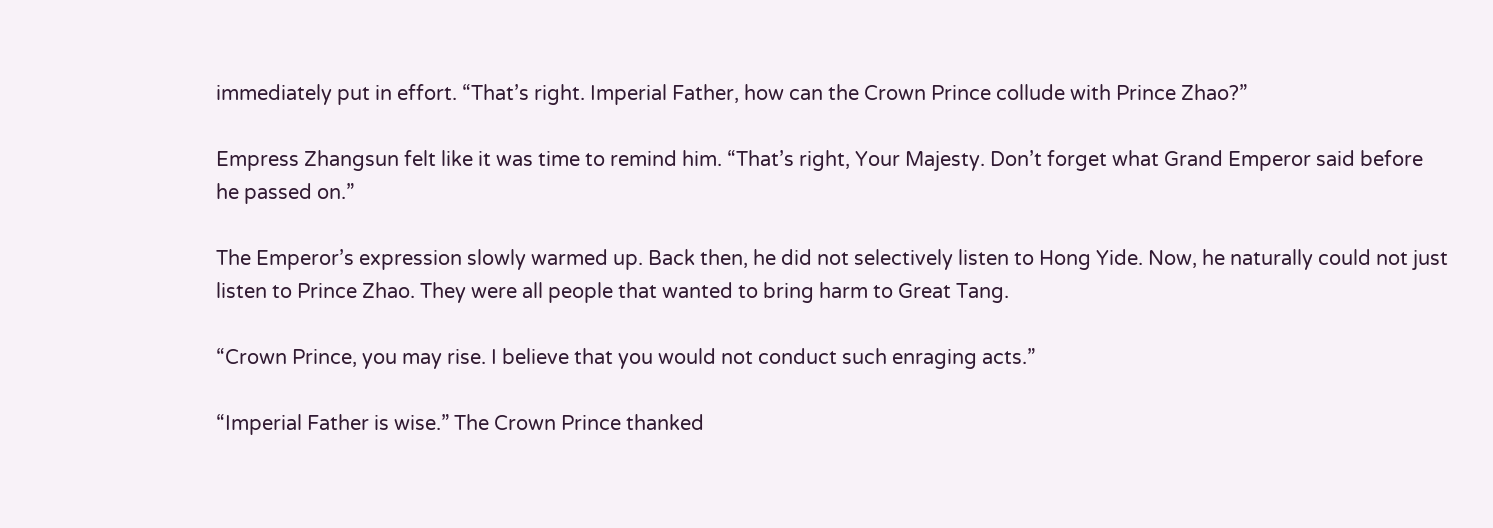immediately put in effort. “That’s right. Imperial Father, how can the Crown Prince collude with Prince Zhao?”

Empress Zhangsun felt like it was time to remind him. “That’s right, Your Majesty. Don’t forget what Grand Emperor said before he passed on.”

The Emperor’s expression slowly warmed up. Back then, he did not selectively listen to Hong Yide. Now, he naturally could not just listen to Prince Zhao. They were all people that wanted to bring harm to Great Tang.

“Crown Prince, you may rise. I believe that you would not conduct such enraging acts.”

“Imperial Father is wise.” The Crown Prince thanked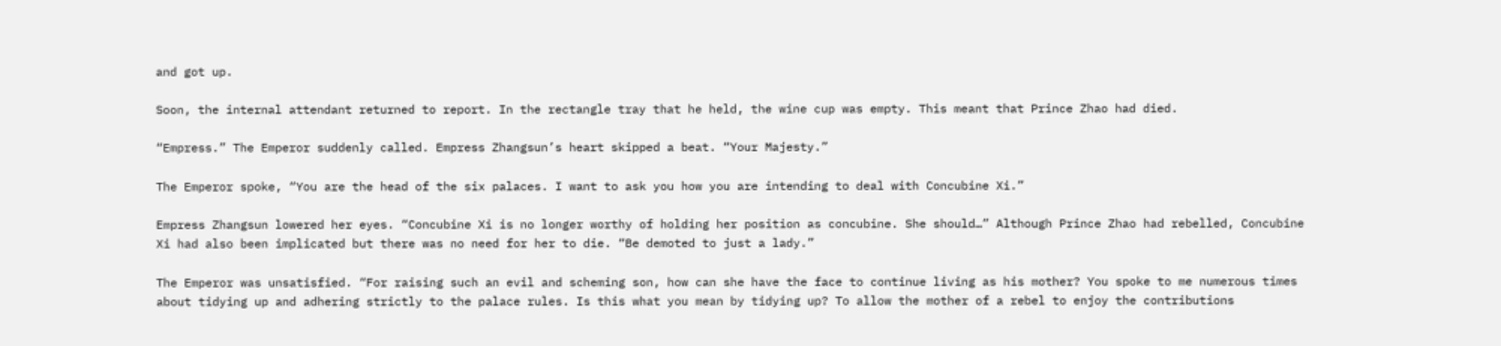and got up.

Soon, the internal attendant returned to report. In the rectangle tray that he held, the wine cup was empty. This meant that Prince Zhao had died.

“Empress.” The Emperor suddenly called. Empress Zhangsun’s heart skipped a beat. “Your Majesty.”

The Emperor spoke, “You are the head of the six palaces. I want to ask you how you are intending to deal with Concubine Xi.”

Empress Zhangsun lowered her eyes. “Concubine Xi is no longer worthy of holding her position as concubine. She should…” Although Prince Zhao had rebelled, Concubine Xi had also been implicated but there was no need for her to die. “Be demoted to just a lady.”

The Emperor was unsatisfied. “For raising such an evil and scheming son, how can she have the face to continue living as his mother? You spoke to me numerous times about tidying up and adhering strictly to the palace rules. Is this what you mean by tidying up? To allow the mother of a rebel to enjoy the contributions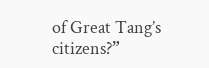of Great Tang’s citizens?”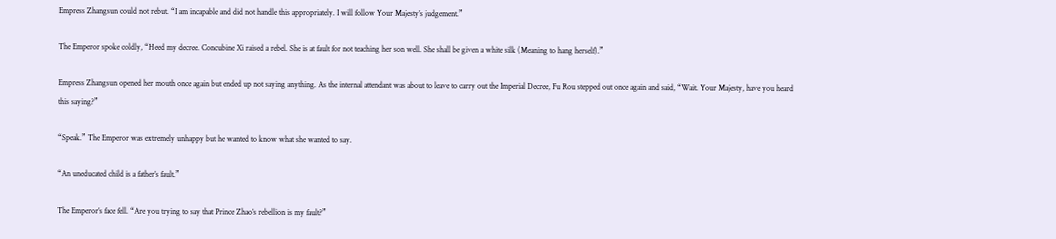Empress Zhangsun could not rebut. “I am incapable and did not handle this appropriately. I will follow Your Majesty’s judgement.”

The Emperor spoke coldly, “Heed my decree. Concubine Xi raised a rebel. She is at fault for not teaching her son well. She shall be given a white silk (Meaning to hang herself).”

Empress Zhangsun opened her mouth once again but ended up not saying anything. As the internal attendant was about to leave to carry out the Imperial Decree, Fu Rou stepped out once again and said, “Wait. Your Majesty, have you heard this saying?”

“Speak.” The Emperor was extremely unhappy but he wanted to know what she wanted to say.

“An uneducated child is a father’s fault.”

The Emperor’s face fell. “Are you trying to say that Prince Zhao’s rebellion is my fault?”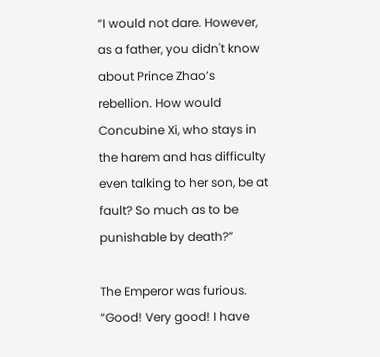“I would not dare. However, as a father, you didn't know about Prince Zhao’s rebellion. How would Concubine Xi, who stays in the harem and has difficulty even talking to her son, be at fault? So much as to be punishable by death?”

The Emperor was furious. “Good! Very good! I have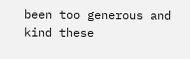been too generous and kind these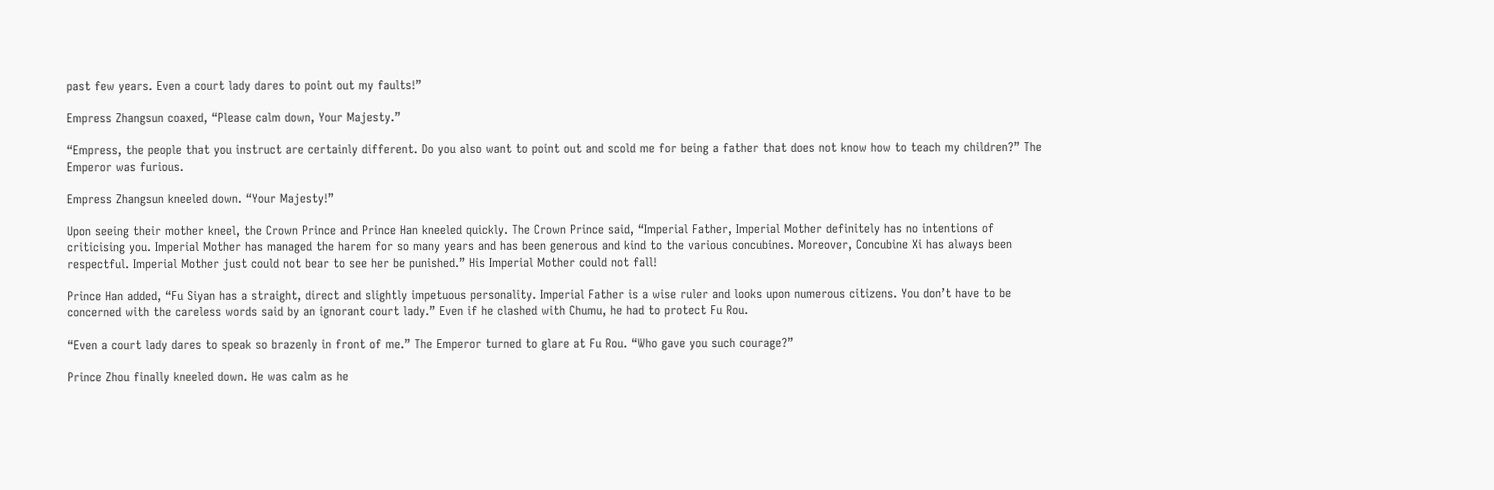past few years. Even a court lady dares to point out my faults!”

Empress Zhangsun coaxed, “Please calm down, Your Majesty.”

“Empress, the people that you instruct are certainly different. Do you also want to point out and scold me for being a father that does not know how to teach my children?” The Emperor was furious.

Empress Zhangsun kneeled down. “Your Majesty!”

Upon seeing their mother kneel, the Crown Prince and Prince Han kneeled quickly. The Crown Prince said, “Imperial Father, Imperial Mother definitely has no intentions of criticising you. Imperial Mother has managed the harem for so many years and has been generous and kind to the various concubines. Moreover, Concubine Xi has always been respectful. Imperial Mother just could not bear to see her be punished.” His Imperial Mother could not fall!

Prince Han added, “Fu Siyan has a straight, direct and slightly impetuous personality. Imperial Father is a wise ruler and looks upon numerous citizens. You don’t have to be concerned with the careless words said by an ignorant court lady.” Even if he clashed with Chumu, he had to protect Fu Rou.

“Even a court lady dares to speak so brazenly in front of me.” The Emperor turned to glare at Fu Rou. “Who gave you such courage?”

Prince Zhou finally kneeled down. He was calm as he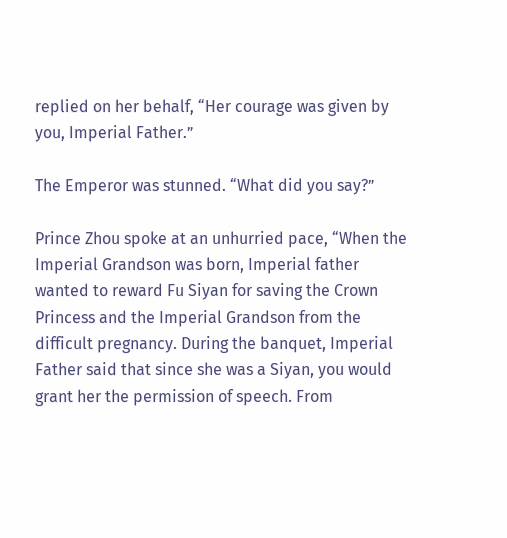replied on her behalf, “Her courage was given by you, Imperial Father.”

The Emperor was stunned. “What did you say?”

Prince Zhou spoke at an unhurried pace, “When the Imperial Grandson was born, Imperial father wanted to reward Fu Siyan for saving the Crown Princess and the Imperial Grandson from the difficult pregnancy. During the banquet, Imperial Father said that since she was a Siyan, you would grant her the permission of speech. From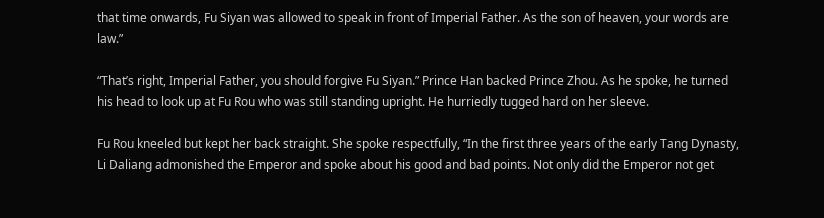that time onwards, Fu Siyan was allowed to speak in front of Imperial Father. As the son of heaven, your words are law.”

“That’s right, Imperial Father, you should forgive Fu Siyan.” Prince Han backed Prince Zhou. As he spoke, he turned his head to look up at Fu Rou who was still standing upright. He hurriedly tugged hard on her sleeve.

Fu Rou kneeled but kept her back straight. She spoke respectfully, “In the first three years of the early Tang Dynasty, Li Daliang admonished the Emperor and spoke about his good and bad points. Not only did the Emperor not get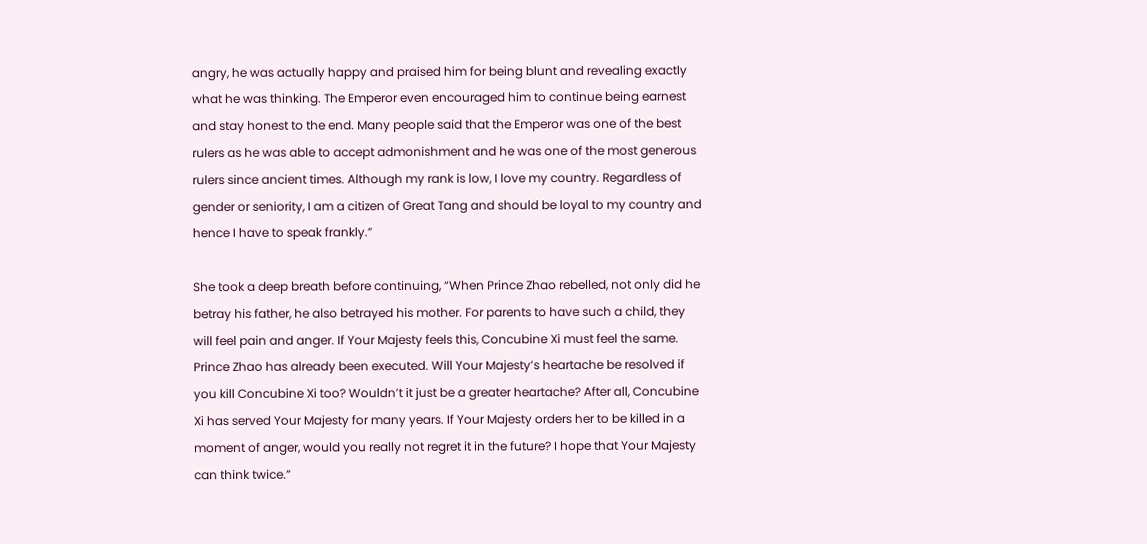angry, he was actually happy and praised him for being blunt and revealing exactly what he was thinking. The Emperor even encouraged him to continue being earnest and stay honest to the end. Many people said that the Emperor was one of the best rulers as he was able to accept admonishment and he was one of the most generous rulers since ancient times. Although my rank is low, I love my country. Regardless of gender or seniority, I am a citizen of Great Tang and should be loyal to my country and hence I have to speak frankly.”

She took a deep breath before continuing, “When Prince Zhao rebelled, not only did he betray his father, he also betrayed his mother. For parents to have such a child, they will feel pain and anger. If Your Majesty feels this, Concubine Xi must feel the same. Prince Zhao has already been executed. Will Your Majesty’s heartache be resolved if you kill Concubine Xi too? Wouldn’t it just be a greater heartache? After all, Concubine Xi has served Your Majesty for many years. If Your Majesty orders her to be killed in a moment of anger, would you really not regret it in the future? I hope that Your Majesty can think twice.”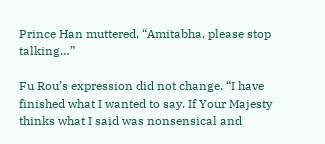Prince Han muttered, “Amitabha, please stop talking…”

Fu Rou’s expression did not change. “I have finished what I wanted to say. If Your Majesty thinks what I said was nonsensical and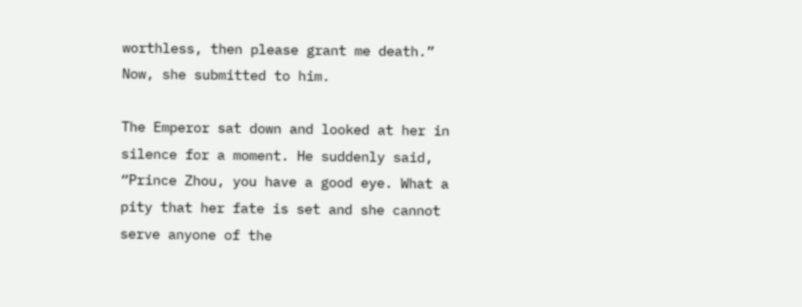worthless, then please grant me death.” Now, she submitted to him.

The Emperor sat down and looked at her in silence for a moment. He suddenly said, “Prince Zhou, you have a good eye. What a pity that her fate is set and she cannot serve anyone of the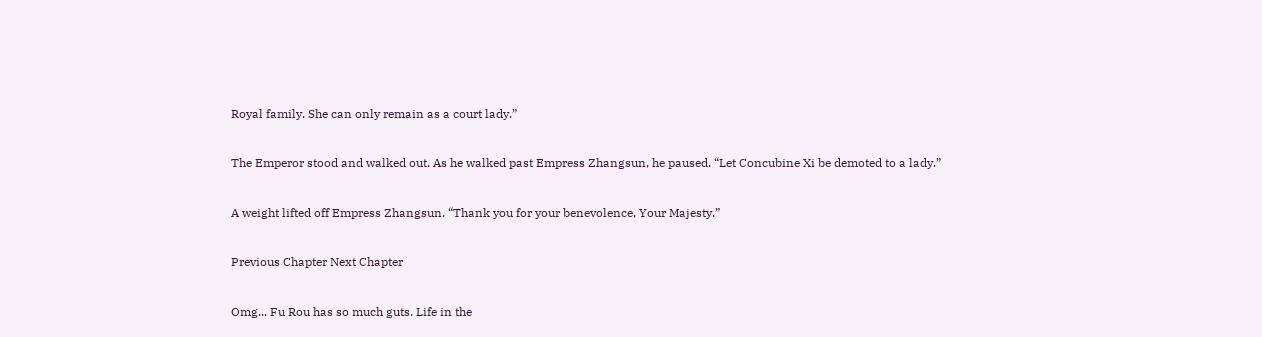Royal family. She can only remain as a court lady.”

The Emperor stood and walked out. As he walked past Empress Zhangsun, he paused. “Let Concubine Xi be demoted to a lady.”

A weight lifted off Empress Zhangsun. “Thank you for your benevolence, Your Majesty.”

Previous Chapter Next Chapter

Omg... Fu Rou has so much guts. Life in the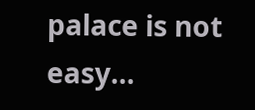palace is not easy...